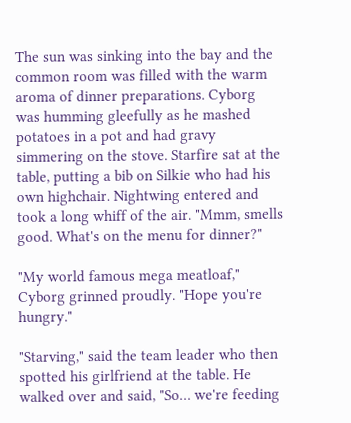The sun was sinking into the bay and the common room was filled with the warm aroma of dinner preparations. Cyborg was humming gleefully as he mashed potatoes in a pot and had gravy simmering on the stove. Starfire sat at the table, putting a bib on Silkie who had his own highchair. Nightwing entered and took a long whiff of the air. "Mmm, smells good. What's on the menu for dinner?"

"My world famous mega meatloaf," Cyborg grinned proudly. "Hope you're hungry."

"Starving," said the team leader who then spotted his girlfriend at the table. He walked over and said, "So… we're feeding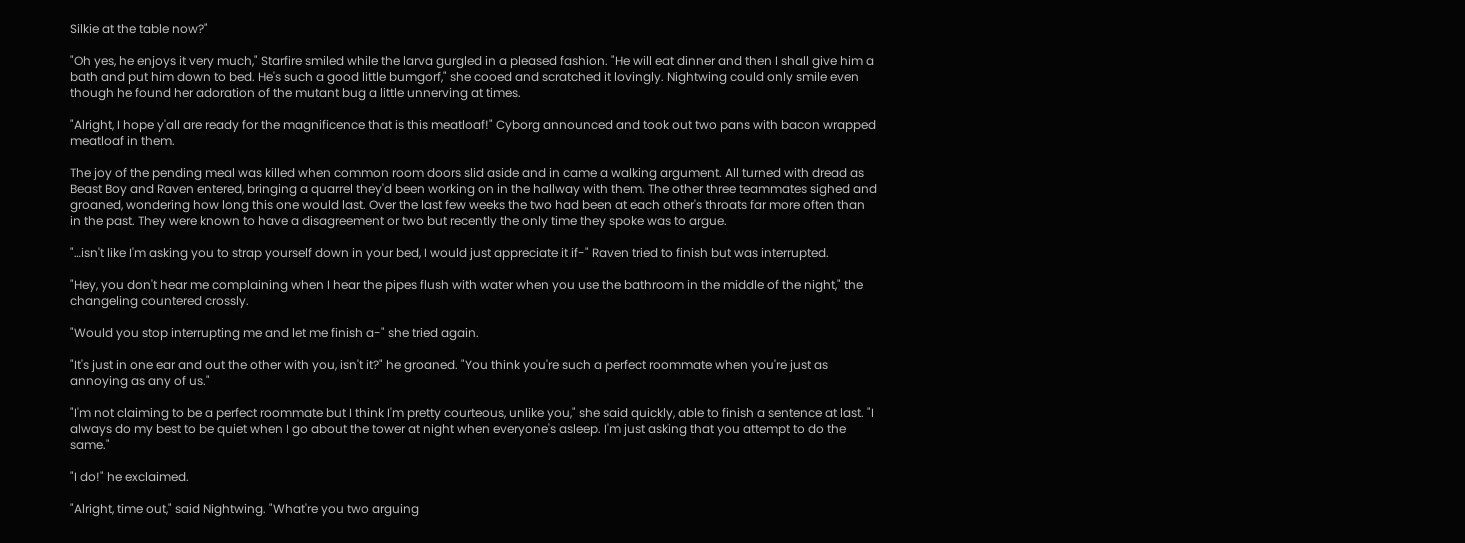Silkie at the table now?"

"Oh yes, he enjoys it very much," Starfire smiled while the larva gurgled in a pleased fashion. "He will eat dinner and then I shall give him a bath and put him down to bed. He's such a good little bumgorf," she cooed and scratched it lovingly. Nightwing could only smile even though he found her adoration of the mutant bug a little unnerving at times.

"Alright, I hope y'all are ready for the magnificence that is this meatloaf!" Cyborg announced and took out two pans with bacon wrapped meatloaf in them.

The joy of the pending meal was killed when common room doors slid aside and in came a walking argument. All turned with dread as Beast Boy and Raven entered, bringing a quarrel they'd been working on in the hallway with them. The other three teammates sighed and groaned, wondering how long this one would last. Over the last few weeks the two had been at each other's throats far more often than in the past. They were known to have a disagreement or two but recently the only time they spoke was to argue.

"…isn't like I'm asking you to strap yourself down in your bed, I would just appreciate it if-" Raven tried to finish but was interrupted.

"Hey, you don't hear me complaining when I hear the pipes flush with water when you use the bathroom in the middle of the night," the changeling countered crossly.

"Would you stop interrupting me and let me finish a-" she tried again.

"It's just in one ear and out the other with you, isn't it?" he groaned. "You think you're such a perfect roommate when you're just as annoying as any of us."

"I'm not claiming to be a perfect roommate but I think I'm pretty courteous, unlike you," she said quickly, able to finish a sentence at last. "I always do my best to be quiet when I go about the tower at night when everyone's asleep. I'm just asking that you attempt to do the same."

"I do!" he exclaimed.

"Alright, time out," said Nightwing. "What're you two arguing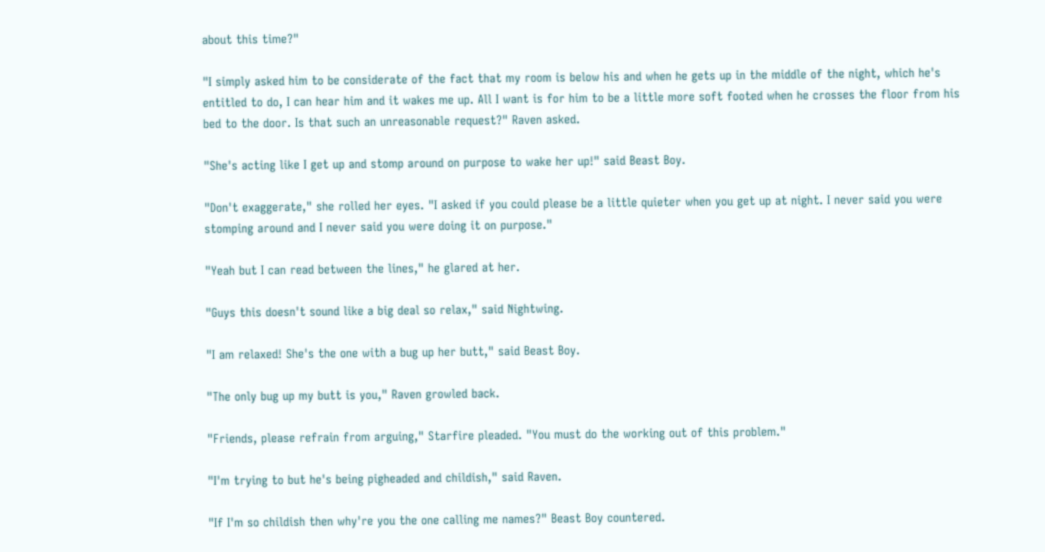about this time?"

"I simply asked him to be considerate of the fact that my room is below his and when he gets up in the middle of the night, which he's entitled to do, I can hear him and it wakes me up. All I want is for him to be a little more soft footed when he crosses the floor from his bed to the door. Is that such an unreasonable request?" Raven asked.

"She's acting like I get up and stomp around on purpose to wake her up!" said Beast Boy.

"Don't exaggerate," she rolled her eyes. "I asked if you could please be a little quieter when you get up at night. I never said you were stomping around and I never said you were doing it on purpose."

"Yeah but I can read between the lines," he glared at her.

"Guys this doesn't sound like a big deal so relax," said Nightwing.

"I am relaxed! She's the one with a bug up her butt," said Beast Boy.

"The only bug up my butt is you," Raven growled back.

"Friends, please refrain from arguing," Starfire pleaded. "You must do the working out of this problem."

"I'm trying to but he's being pigheaded and childish," said Raven.

"If I'm so childish then why're you the one calling me names?" Beast Boy countered.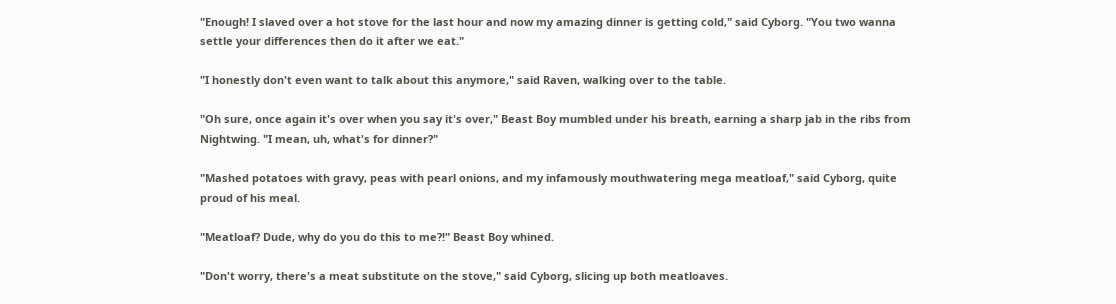"Enough! I slaved over a hot stove for the last hour and now my amazing dinner is getting cold," said Cyborg. "You two wanna settle your differences then do it after we eat."

"I honestly don't even want to talk about this anymore," said Raven, walking over to the table.

"Oh sure, once again it's over when you say it's over," Beast Boy mumbled under his breath, earning a sharp jab in the ribs from Nightwing. "I mean, uh, what's for dinner?"

"Mashed potatoes with gravy, peas with pearl onions, and my infamously mouthwatering mega meatloaf," said Cyborg, quite proud of his meal.

"Meatloaf? Dude, why do you do this to me?!" Beast Boy whined.

"Don't worry, there's a meat substitute on the stove," said Cyborg, slicing up both meatloaves.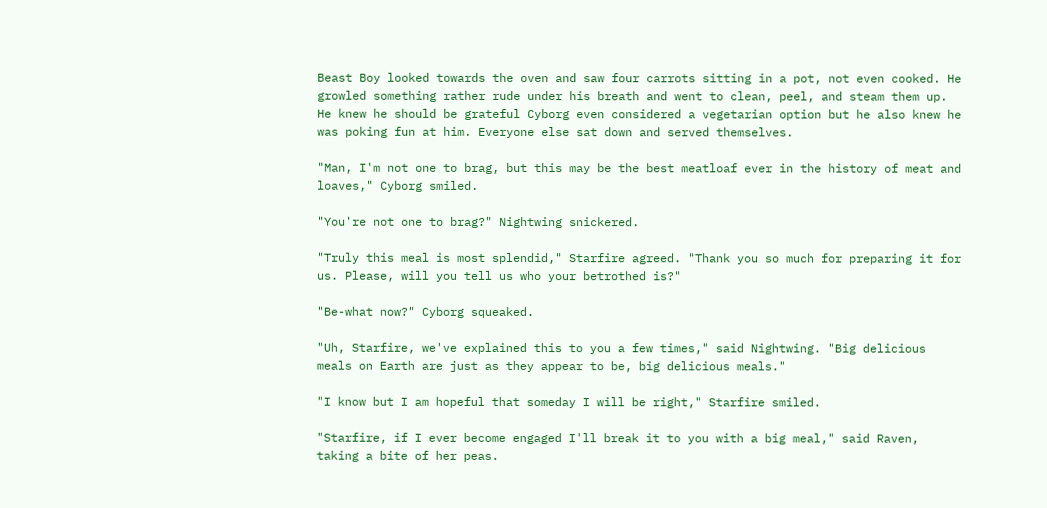Beast Boy looked towards the oven and saw four carrots sitting in a pot, not even cooked. He growled something rather rude under his breath and went to clean, peel, and steam them up. He knew he should be grateful Cyborg even considered a vegetarian option but he also knew he was poking fun at him. Everyone else sat down and served themselves.

"Man, I'm not one to brag, but this may be the best meatloaf ever in the history of meat and loaves," Cyborg smiled.

"You're not one to brag?" Nightwing snickered.

"Truly this meal is most splendid," Starfire agreed. "Thank you so much for preparing it for us. Please, will you tell us who your betrothed is?"

"Be-what now?" Cyborg squeaked.

"Uh, Starfire, we've explained this to you a few times," said Nightwing. "Big delicious meals on Earth are just as they appear to be, big delicious meals."

"I know but I am hopeful that someday I will be right," Starfire smiled.

"Starfire, if I ever become engaged I'll break it to you with a big meal," said Raven, taking a bite of her peas.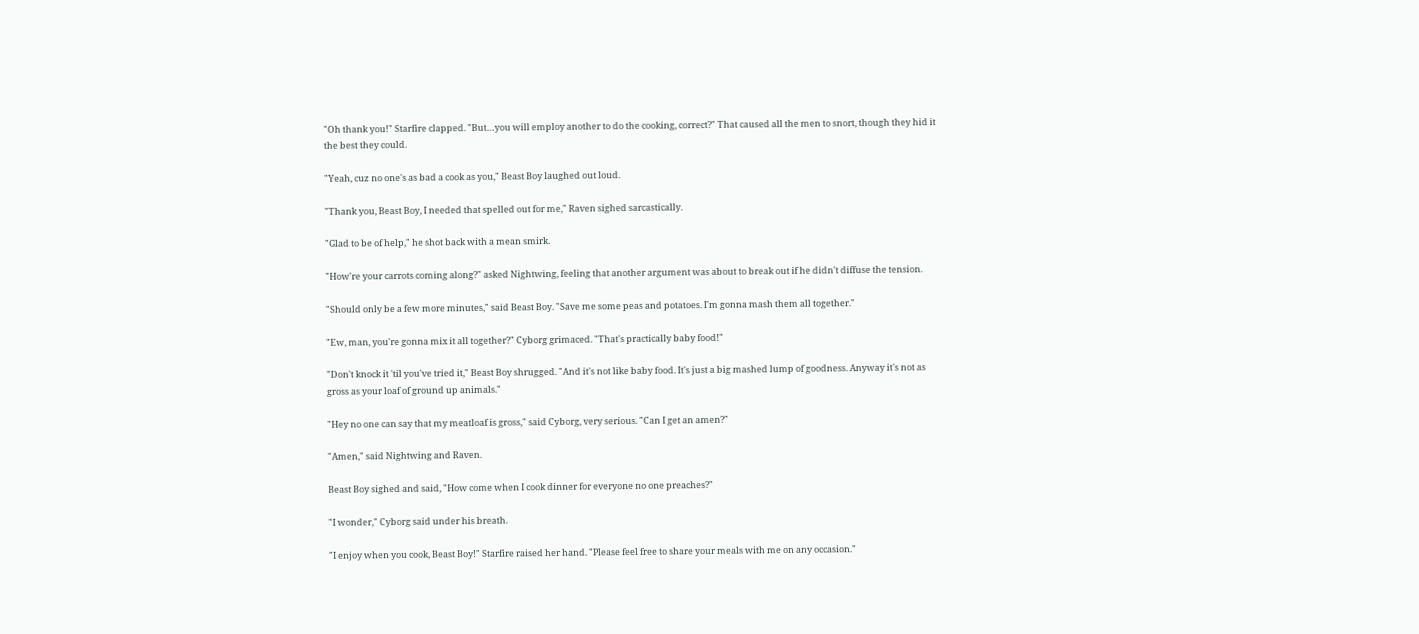"Oh thank you!" Starfire clapped. "But…you will employ another to do the cooking, correct?" That caused all the men to snort, though they hid it the best they could.

"Yeah, cuz no one's as bad a cook as you," Beast Boy laughed out loud.

"Thank you, Beast Boy, I needed that spelled out for me," Raven sighed sarcastically.

"Glad to be of help," he shot back with a mean smirk.

"How're your carrots coming along?" asked Nightwing, feeling that another argument was about to break out if he didn't diffuse the tension.

"Should only be a few more minutes," said Beast Boy. "Save me some peas and potatoes. I'm gonna mash them all together."

"Ew, man, you're gonna mix it all together?" Cyborg grimaced. "That's practically baby food!"

"Don't knock it 'til you've tried it," Beast Boy shrugged. "And it's not like baby food. It's just a big mashed lump of goodness. Anyway it's not as gross as your loaf of ground up animals."

"Hey no one can say that my meatloaf is gross," said Cyborg, very serious. "Can I get an amen?"

"Amen," said Nightwing and Raven.

Beast Boy sighed and said, "How come when I cook dinner for everyone no one preaches?"

"I wonder," Cyborg said under his breath.

"I enjoy when you cook, Beast Boy!" Starfire raised her hand. "Please feel free to share your meals with me on any occasion."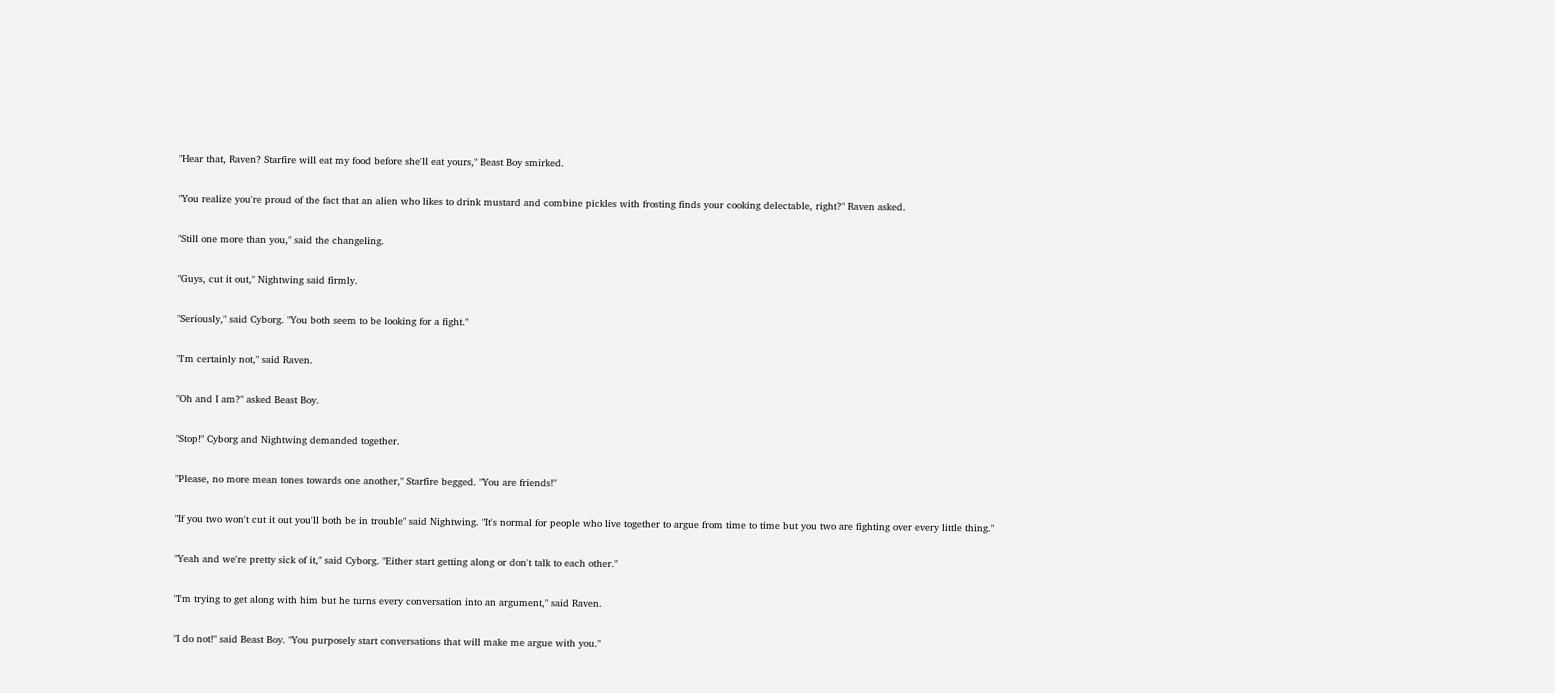"Hear that, Raven? Starfire will eat my food before she'll eat yours," Beast Boy smirked.

"You realize you're proud of the fact that an alien who likes to drink mustard and combine pickles with frosting finds your cooking delectable, right?" Raven asked.

"Still one more than you," said the changeling.

"Guys, cut it out," Nightwing said firmly.

"Seriously," said Cyborg. "You both seem to be looking for a fight."

"I'm certainly not," said Raven.

"Oh and I am?" asked Beast Boy.

"Stop!" Cyborg and Nightwing demanded together.

"Please, no more mean tones towards one another," Starfire begged. "You are friends!"

"If you two won't cut it out you'll both be in trouble" said Nightwing. "It's normal for people who live together to argue from time to time but you two are fighting over every little thing."

"Yeah and we're pretty sick of it," said Cyborg. "Either start getting along or don't talk to each other."

"I'm trying to get along with him but he turns every conversation into an argument," said Raven.

"I do not!" said Beast Boy. "You purposely start conversations that will make me argue with you."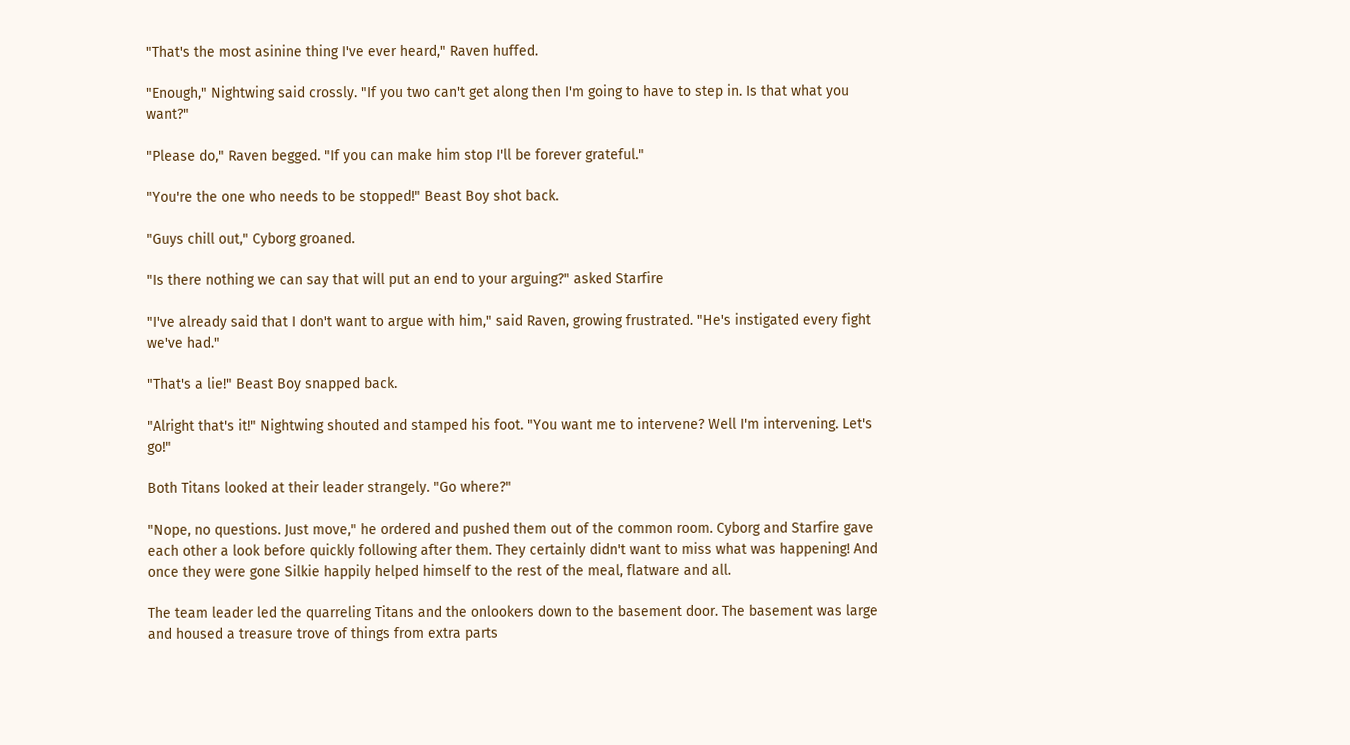"That's the most asinine thing I've ever heard," Raven huffed.

"Enough," Nightwing said crossly. "If you two can't get along then I'm going to have to step in. Is that what you want?"

"Please do," Raven begged. "If you can make him stop I'll be forever grateful."

"You're the one who needs to be stopped!" Beast Boy shot back.

"Guys chill out," Cyborg groaned.

"Is there nothing we can say that will put an end to your arguing?" asked Starfire

"I've already said that I don't want to argue with him," said Raven, growing frustrated. "He's instigated every fight we've had."

"That's a lie!" Beast Boy snapped back.

"Alright that's it!" Nightwing shouted and stamped his foot. "You want me to intervene? Well I'm intervening. Let's go!"

Both Titans looked at their leader strangely. "Go where?"

"Nope, no questions. Just move," he ordered and pushed them out of the common room. Cyborg and Starfire gave each other a look before quickly following after them. They certainly didn't want to miss what was happening! And once they were gone Silkie happily helped himself to the rest of the meal, flatware and all.

The team leader led the quarreling Titans and the onlookers down to the basement door. The basement was large and housed a treasure trove of things from extra parts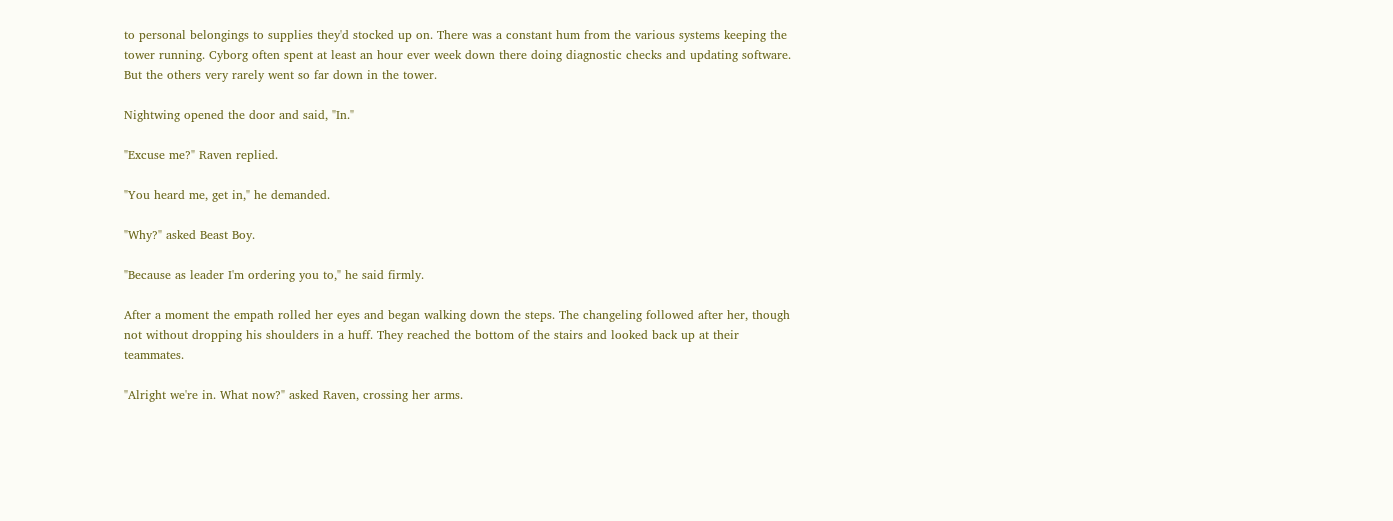to personal belongings to supplies they'd stocked up on. There was a constant hum from the various systems keeping the tower running. Cyborg often spent at least an hour ever week down there doing diagnostic checks and updating software. But the others very rarely went so far down in the tower.

Nightwing opened the door and said, "In."

"Excuse me?" Raven replied.

"You heard me, get in," he demanded.

"Why?" asked Beast Boy.

"Because as leader I'm ordering you to," he said firmly.

After a moment the empath rolled her eyes and began walking down the steps. The changeling followed after her, though not without dropping his shoulders in a huff. They reached the bottom of the stairs and looked back up at their teammates.

"Alright we're in. What now?" asked Raven, crossing her arms.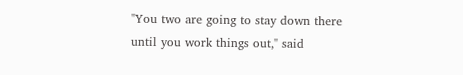"You two are going to stay down there until you work things out," said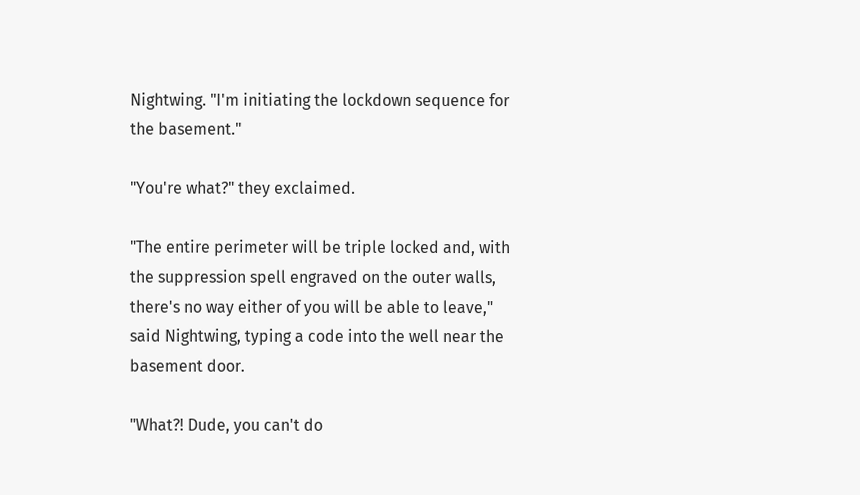Nightwing. "I'm initiating the lockdown sequence for the basement."

"You're what?" they exclaimed.

"The entire perimeter will be triple locked and, with the suppression spell engraved on the outer walls, there's no way either of you will be able to leave," said Nightwing, typing a code into the well near the basement door.

"What?! Dude, you can't do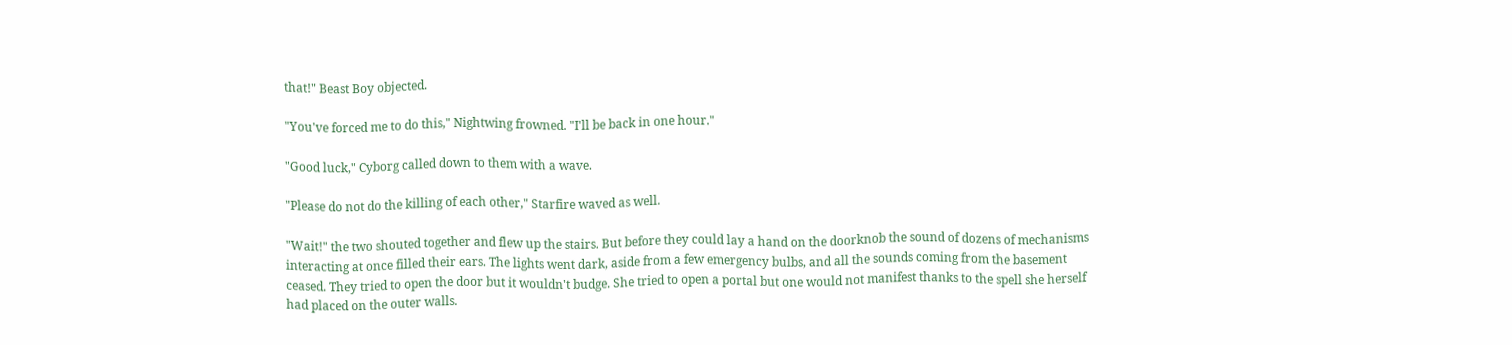that!" Beast Boy objected.

"You've forced me to do this," Nightwing frowned. "I'll be back in one hour."

"Good luck," Cyborg called down to them with a wave.

"Please do not do the killing of each other," Starfire waved as well.

"Wait!" the two shouted together and flew up the stairs. But before they could lay a hand on the doorknob the sound of dozens of mechanisms interacting at once filled their ears. The lights went dark, aside from a few emergency bulbs, and all the sounds coming from the basement ceased. They tried to open the door but it wouldn't budge. She tried to open a portal but one would not manifest thanks to the spell she herself had placed on the outer walls.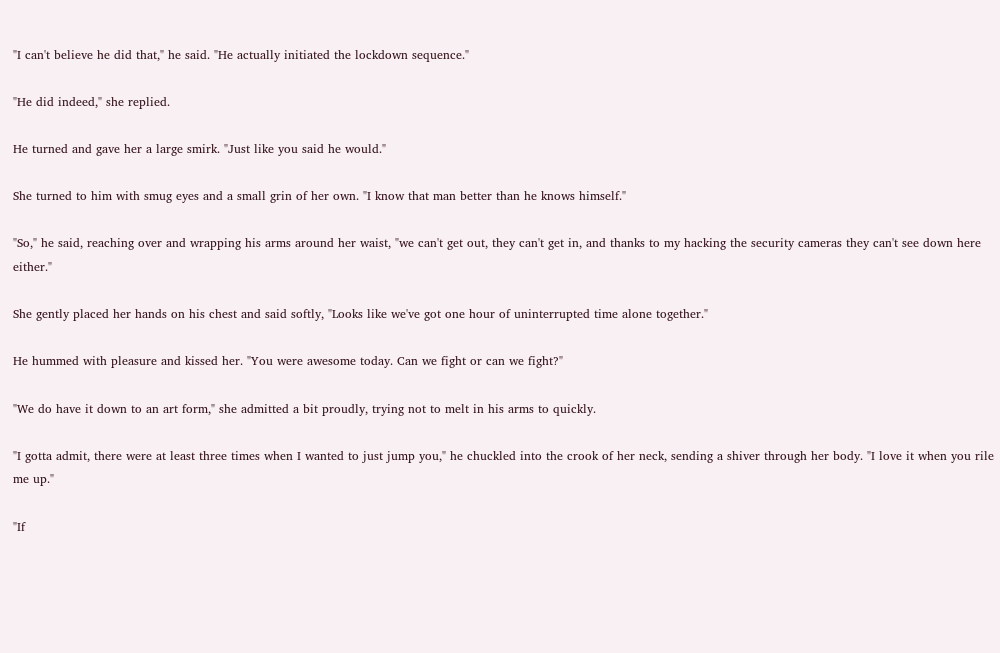"I can't believe he did that," he said. "He actually initiated the lockdown sequence."

"He did indeed," she replied.

He turned and gave her a large smirk. "Just like you said he would."

She turned to him with smug eyes and a small grin of her own. "I know that man better than he knows himself."

"So," he said, reaching over and wrapping his arms around her waist, "we can't get out, they can't get in, and thanks to my hacking the security cameras they can't see down here either."

She gently placed her hands on his chest and said softly, "Looks like we've got one hour of uninterrupted time alone together."

He hummed with pleasure and kissed her. "You were awesome today. Can we fight or can we fight?"

"We do have it down to an art form," she admitted a bit proudly, trying not to melt in his arms to quickly.

"I gotta admit, there were at least three times when I wanted to just jump you," he chuckled into the crook of her neck, sending a shiver through her body. "I love it when you rile me up."

"If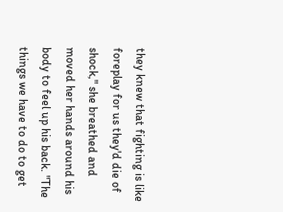they knew that fighting is like foreplay for us they'd die of shock," she breathed and moved her hands around his body to feel up his back. "The things we have to do to get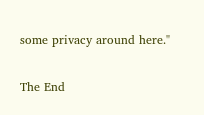some privacy around here."

The End